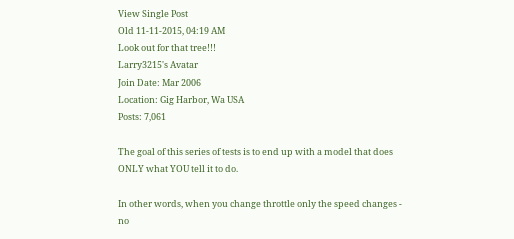View Single Post
Old 11-11-2015, 04:19 AM
Look out for that tree!!!
Larry3215's Avatar
Join Date: Mar 2006
Location: Gig Harbor, Wa USA
Posts: 7,061

The goal of this series of tests is to end up with a model that does ONLY what YOU tell it to do.

In other words, when you change throttle only the speed changes - no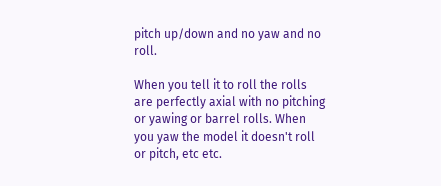pitch up/down and no yaw and no roll.

When you tell it to roll the rolls are perfectly axial with no pitching or yawing or barrel rolls. When you yaw the model it doesn't roll or pitch, etc etc.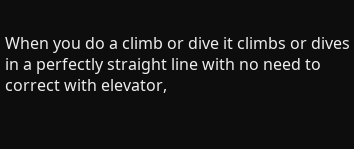When you do a climb or dive it climbs or dives in a perfectly straight line with no need to correct with elevator,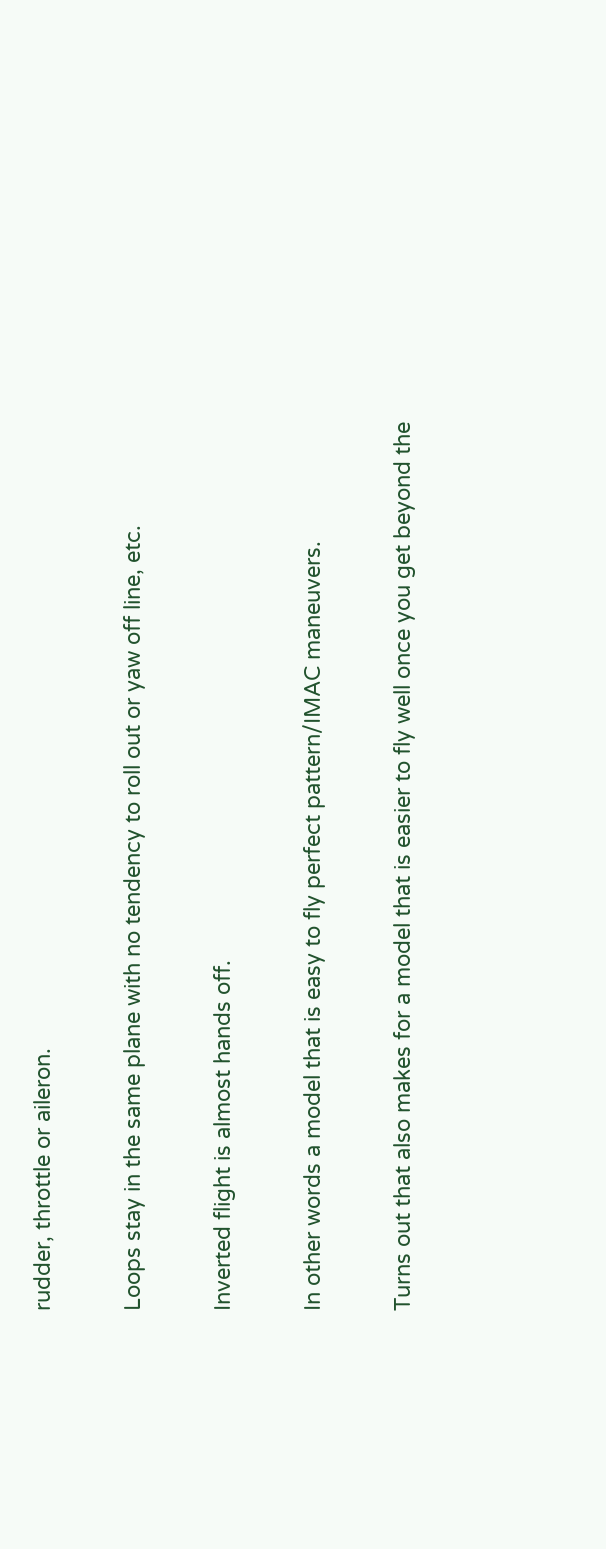rudder, throttle or aileron.

Loops stay in the same plane with no tendency to roll out or yaw off line, etc.

Inverted flight is almost hands off.

In other words a model that is easy to fly perfect pattern/IMAC maneuvers.

Turns out that also makes for a model that is easier to fly well once you get beyond the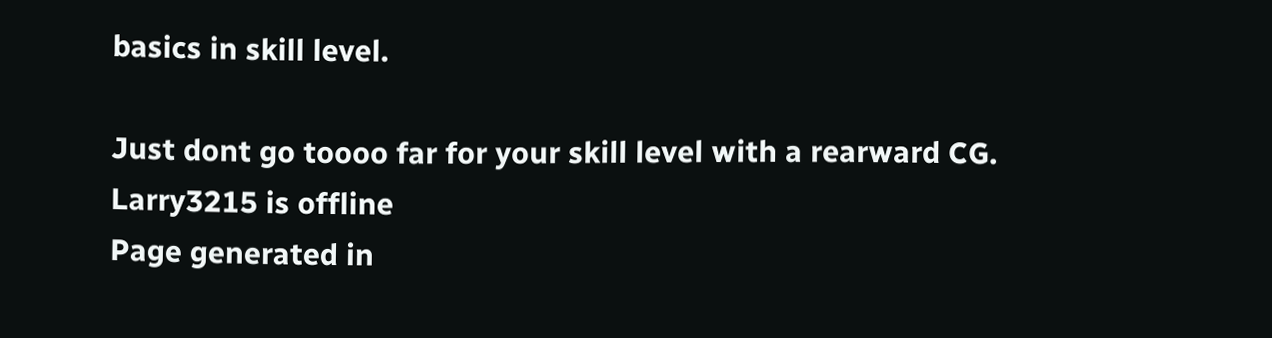basics in skill level.

Just dont go toooo far for your skill level with a rearward CG.
Larry3215 is offline
Page generated in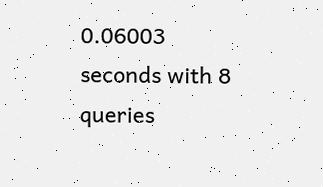0.06003 seconds with 8 queries